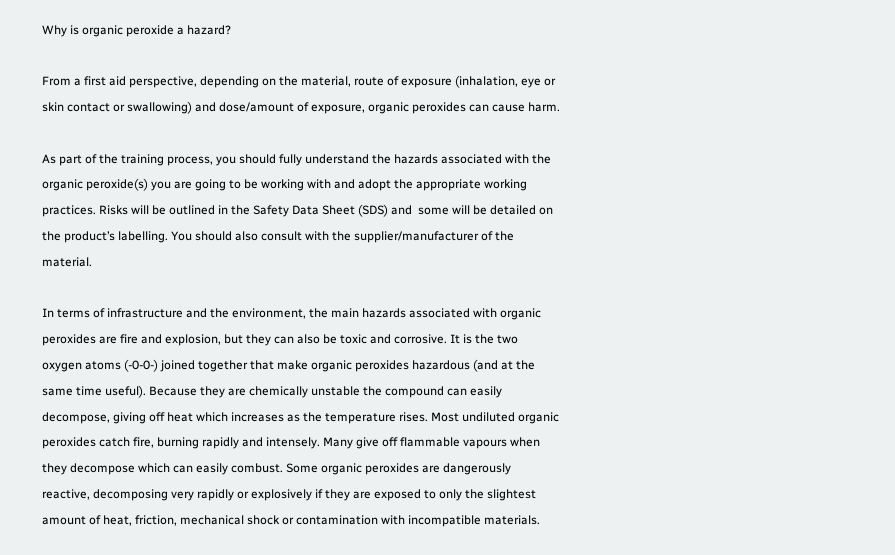Why is organic peroxide a hazard?

From a first aid perspective, depending on the material, route of exposure (inhalation, eye or skin contact or swallowing) and dose/amount of exposure, organic peroxides can cause harm.

As part of the training process, you should fully understand the hazards associated with the organic peroxide(s) you are going to be working with and adopt the appropriate working practices. Risks will be outlined in the Safety Data Sheet (SDS) and  some will be detailed on the product’s labelling. You should also consult with the supplier/manufacturer of the material.

In terms of infrastructure and the environment, the main hazards associated with organic peroxides are fire and explosion, but they can also be toxic and corrosive. It is the two oxygen atoms (-0-0-) joined together that make organic peroxides hazardous (and at the same time useful). Because they are chemically unstable the compound can easily decompose, giving off heat which increases as the temperature rises. Most undiluted organic peroxides catch fire, burning rapidly and intensely. Many give off flammable vapours when they decompose which can easily combust. Some organic peroxides are dangerously reactive, decomposing very rapidly or explosively if they are exposed to only the slightest amount of heat, friction, mechanical shock or contamination with incompatible materials.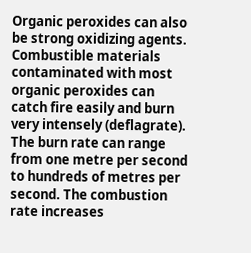Organic peroxides can also be strong oxidizing agents. Combustible materials contaminated with most organic peroxides can catch fire easily and burn very intensely (deflagrate). The burn rate can range from one metre per second to hundreds of metres per second. The combustion rate increases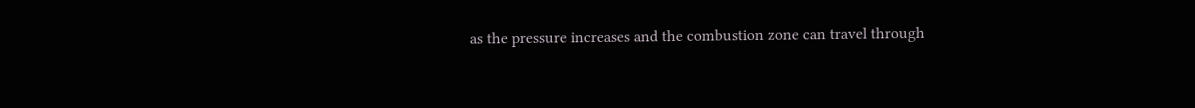as the pressure increases and the combustion zone can travel through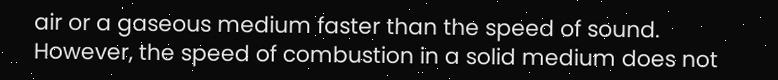air or a gaseous medium faster than the speed of sound. However, the speed of combustion in a solid medium does not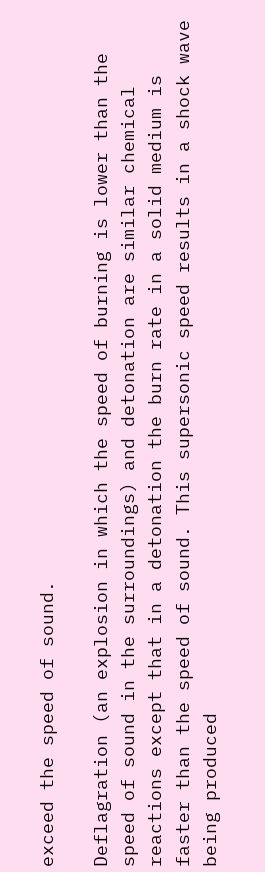exceed the speed of sound.

Deflagration (an explosion in which the speed of burning is lower than the speed of sound in the surroundings) and detonation are similar chemical reactions except that in a detonation the burn rate in a solid medium is faster than the speed of sound. This supersonic speed results in a shock wave being produced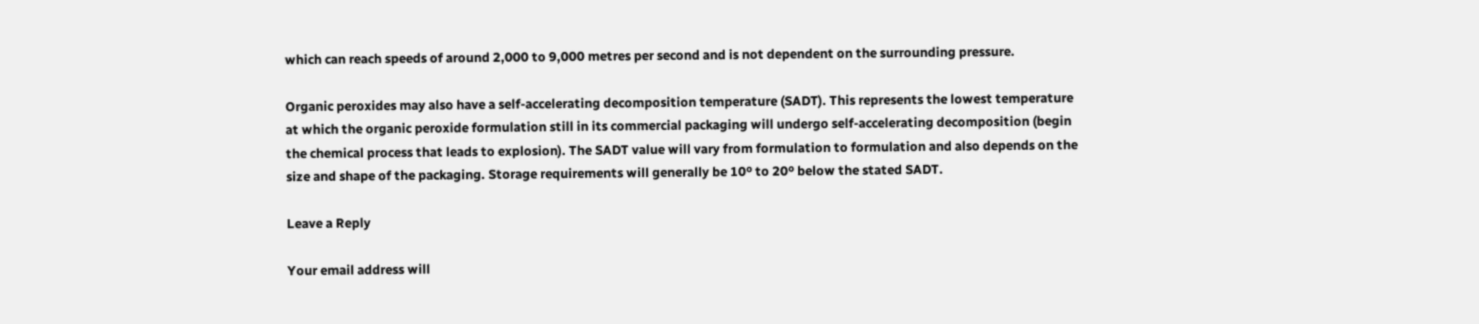which can reach speeds of around 2,000 to 9,000 metres per second and is not dependent on the surrounding pressure.

Organic peroxides may also have a self-accelerating decomposition temperature (SADT). This represents the lowest temperature at which the organic peroxide formulation still in its commercial packaging will undergo self-accelerating decomposition (begin the chemical process that leads to explosion). The SADT value will vary from formulation to formulation and also depends on the size and shape of the packaging. Storage requirements will generally be 10º to 20º below the stated SADT.

Leave a Reply

Your email address will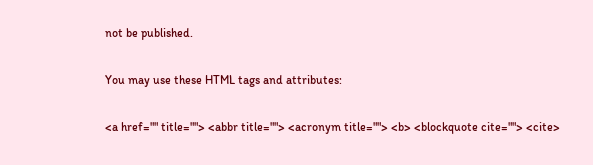not be published.

You may use these HTML tags and attributes:

<a href="" title=""> <abbr title=""> <acronym title=""> <b> <blockquote cite=""> <cite>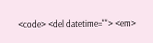<code> <del datetime=""> <em>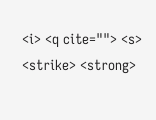<i> <q cite=""> <s> <strike> <strong>